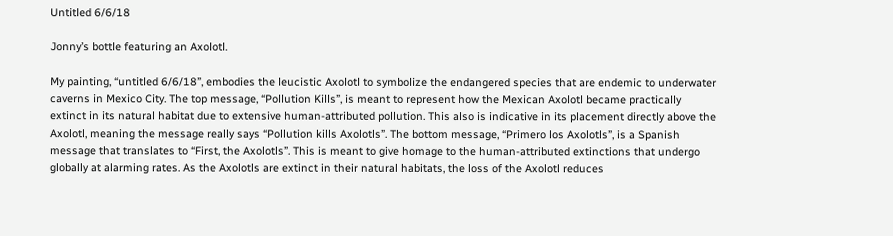Untitled 6/6/18

Jonny’s bottle featuring an Axolotl.

My painting, “untitled 6/6/18”, embodies the leucistic Axolotl to symbolize the endangered species that are endemic to underwater caverns in Mexico City. The top message, “Pollution Kills”, is meant to represent how the Mexican Axolotl became practically extinct in its natural habitat due to extensive human-attributed pollution. This also is indicative in its placement directly above the Axolotl, meaning the message really says “Pollution kills Axolotls”. The bottom message, “Primero los Axolotls”, is a Spanish message that translates to “First, the Axolotls”. This is meant to give homage to the human-attributed extinctions that undergo globally at alarming rates. As the Axolotls are extinct in their natural habitats, the loss of the Axolotl reduces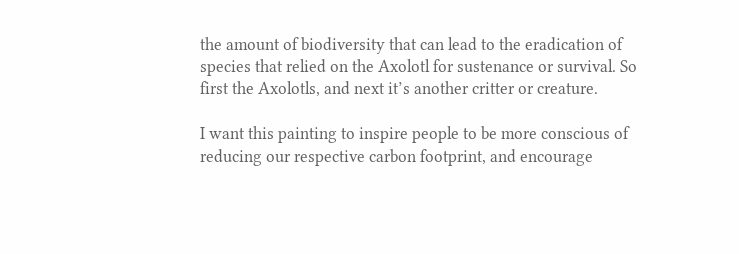the amount of biodiversity that can lead to the eradication of species that relied on the Axolotl for sustenance or survival. So first the Axolotls, and next it’s another critter or creature.

I want this painting to inspire people to be more conscious of reducing our respective carbon footprint, and encourage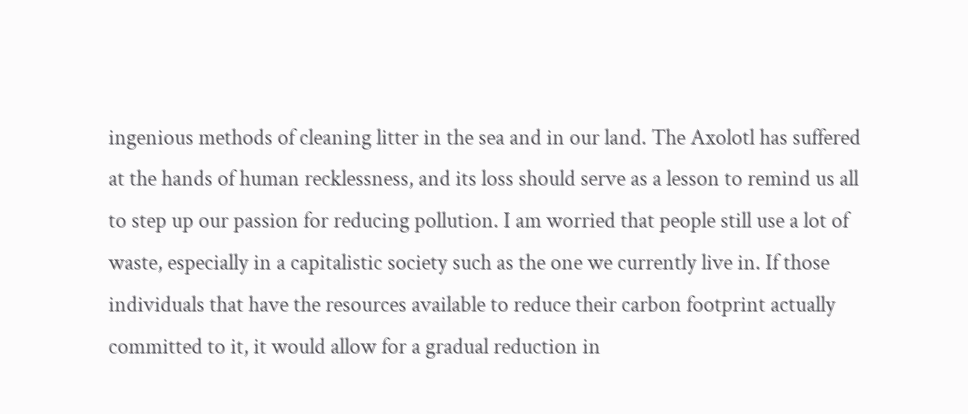ingenious methods of cleaning litter in the sea and in our land. The Axolotl has suffered at the hands of human recklessness, and its loss should serve as a lesson to remind us all to step up our passion for reducing pollution. I am worried that people still use a lot of waste, especially in a capitalistic society such as the one we currently live in. If those individuals that have the resources available to reduce their carbon footprint actually committed to it, it would allow for a gradual reduction in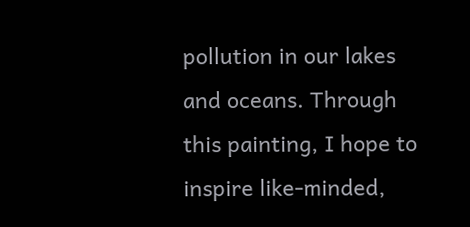pollution in our lakes and oceans. Through this painting, I hope to inspire like-minded,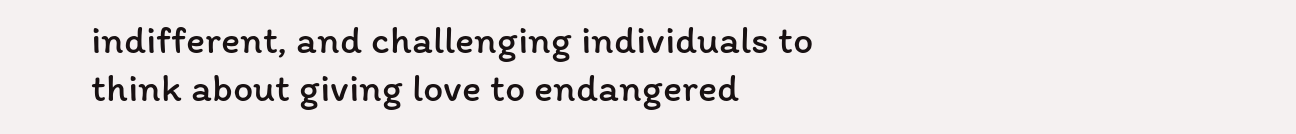indifferent, and challenging individuals to think about giving love to endangered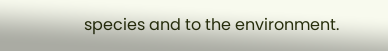species and to the environment.